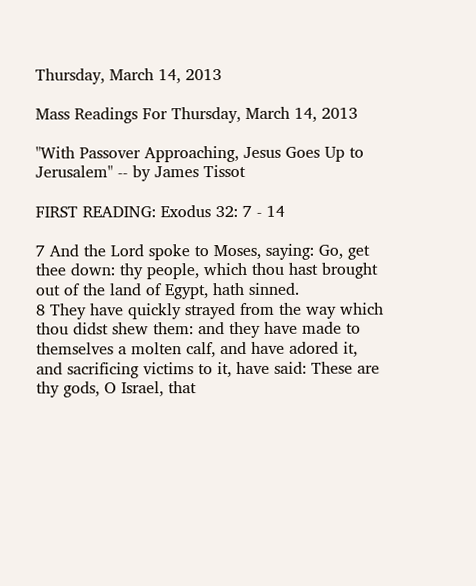Thursday, March 14, 2013

Mass Readings For Thursday, March 14, 2013

"With Passover Approaching, Jesus Goes Up to Jerusalem" -- by James Tissot

FIRST READING: Exodus 32: 7 - 14

7 And the Lord spoke to Moses, saying: Go, get thee down: thy people, which thou hast brought out of the land of Egypt, hath sinned.
8 They have quickly strayed from the way which thou didst shew them: and they have made to themselves a molten calf, and have adored it, and sacrificing victims to it, have said: These are thy gods, O Israel, that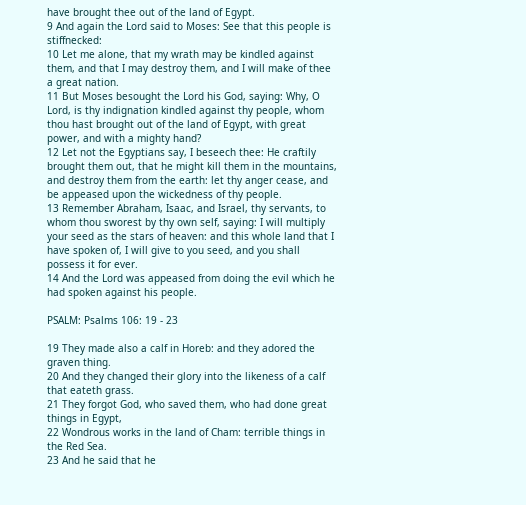have brought thee out of the land of Egypt.
9 And again the Lord said to Moses: See that this people is stiffnecked:
10 Let me alone, that my wrath may be kindled against them, and that I may destroy them, and I will make of thee a great nation.
11 But Moses besought the Lord his God, saying: Why, O Lord, is thy indignation kindled against thy people, whom thou hast brought out of the land of Egypt, with great power, and with a mighty hand?
12 Let not the Egyptians say, I beseech thee: He craftily brought them out, that he might kill them in the mountains, and destroy them from the earth: let thy anger cease, and be appeased upon the wickedness of thy people.
13 Remember Abraham, Isaac, and Israel, thy servants, to whom thou sworest by thy own self, saying: I will multiply your seed as the stars of heaven: and this whole land that I have spoken of, I will give to you seed, and you shall possess it for ever.
14 And the Lord was appeased from doing the evil which he had spoken against his people.

PSALM: Psalms 106: 19 - 23

19 They made also a calf in Horeb: and they adored the graven thing.
20 And they changed their glory into the likeness of a calf that eateth grass.
21 They forgot God, who saved them, who had done great things in Egypt,
22 Wondrous works in the land of Cham: terrible things in the Red Sea.
23 And he said that he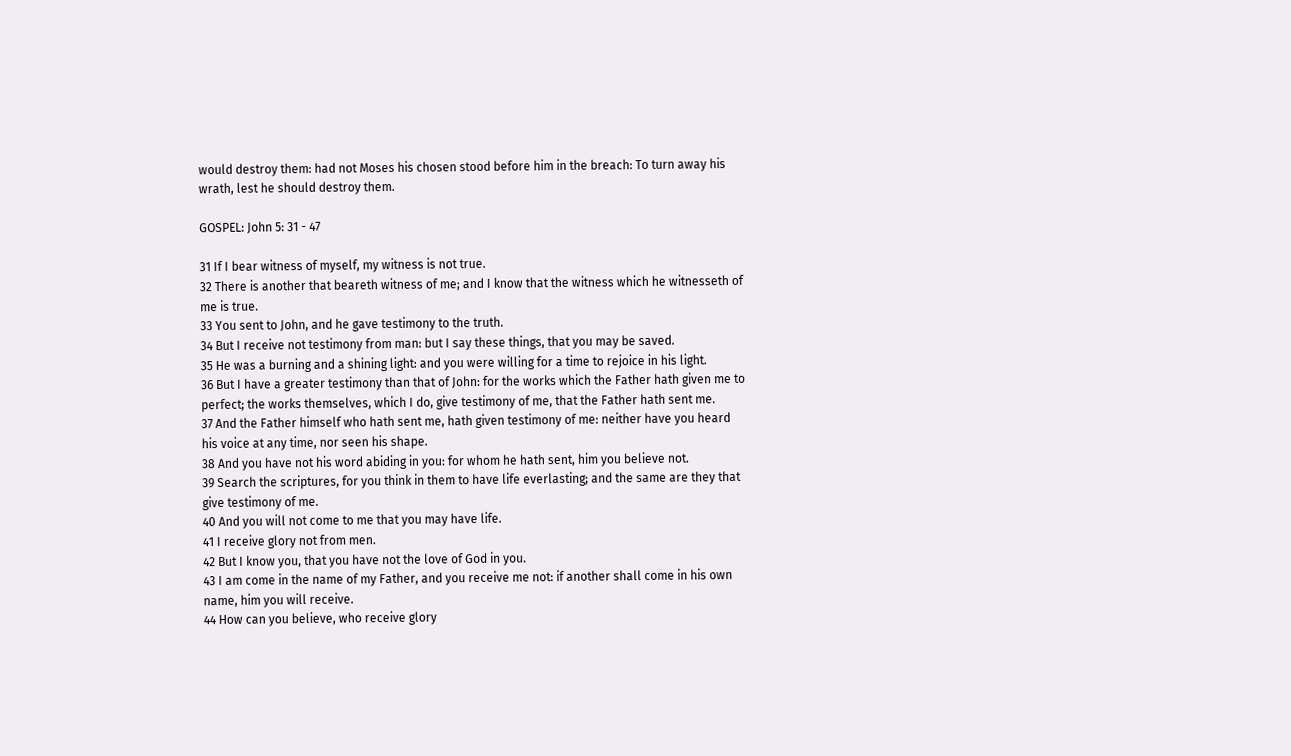would destroy them: had not Moses his chosen stood before him in the breach: To turn away his wrath, lest he should destroy them.

GOSPEL: John 5: 31 - 47

31 If I bear witness of myself, my witness is not true.
32 There is another that beareth witness of me; and I know that the witness which he witnesseth of me is true.
33 You sent to John, and he gave testimony to the truth.
34 But I receive not testimony from man: but I say these things, that you may be saved.
35 He was a burning and a shining light: and you were willing for a time to rejoice in his light.
36 But I have a greater testimony than that of John: for the works which the Father hath given me to perfect; the works themselves, which I do, give testimony of me, that the Father hath sent me.
37 And the Father himself who hath sent me, hath given testimony of me: neither have you heard his voice at any time, nor seen his shape.
38 And you have not his word abiding in you: for whom he hath sent, him you believe not.
39 Search the scriptures, for you think in them to have life everlasting; and the same are they that give testimony of me.
40 And you will not come to me that you may have life.
41 I receive glory not from men.
42 But I know you, that you have not the love of God in you.
43 I am come in the name of my Father, and you receive me not: if another shall come in his own name, him you will receive.
44 How can you believe, who receive glory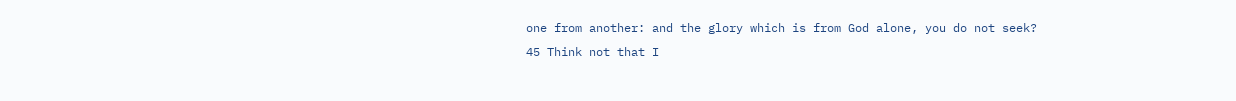one from another: and the glory which is from God alone, you do not seek?
45 Think not that I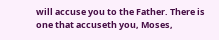will accuse you to the Father. There is one that accuseth you, Moses,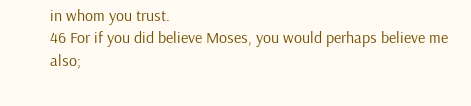in whom you trust.
46 For if you did believe Moses, you would perhaps believe me also;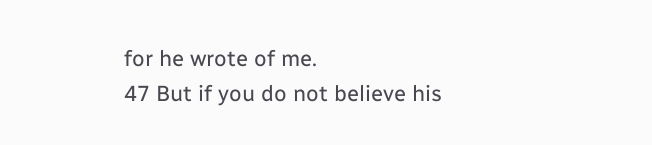for he wrote of me.
47 But if you do not believe his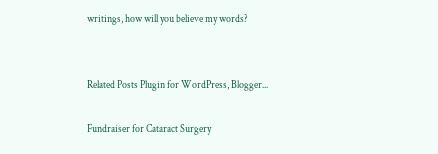writings, how will you believe my words?


Related Posts Plugin for WordPress, Blogger...

Fundraiser for Cataract Surgery